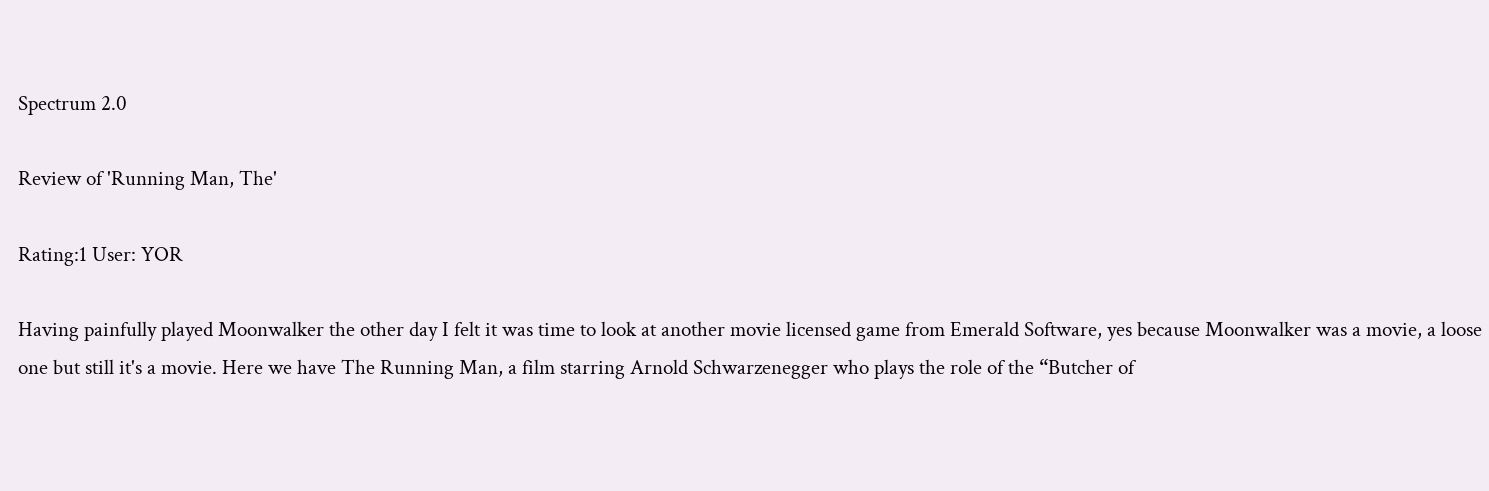Spectrum 2.0

Review of 'Running Man, The'

Rating:1 User: YOR

Having painfully played Moonwalker the other day I felt it was time to look at another movie licensed game from Emerald Software, yes because Moonwalker was a movie, a loose one but still it's a movie. Here we have The Running Man, a film starring Arnold Schwarzenegger who plays the role of the “Butcher of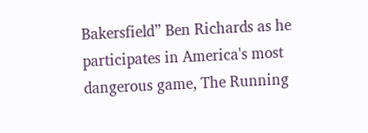Bakersfield” Ben Richards as he participates in America's most dangerous game, The Running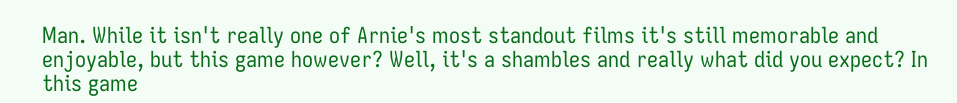Man. While it isn't really one of Arnie's most standout films it's still memorable and enjoyable, but this game however? Well, it's a shambles and really what did you expect? In this game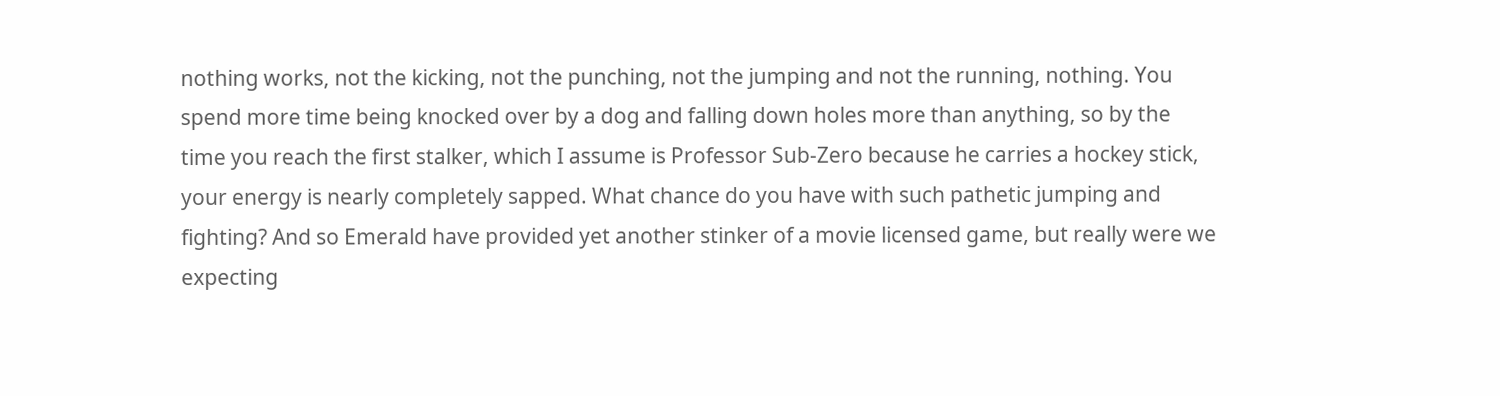nothing works, not the kicking, not the punching, not the jumping and not the running, nothing. You spend more time being knocked over by a dog and falling down holes more than anything, so by the time you reach the first stalker, which I assume is Professor Sub-Zero because he carries a hockey stick, your energy is nearly completely sapped. What chance do you have with such pathetic jumping and fighting? And so Emerald have provided yet another stinker of a movie licensed game, but really were we expecting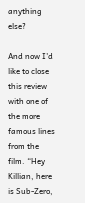anything else?

And now I'd like to close this review with one of the more famous lines from the film. “Hey Killian, here is Sub-Zero,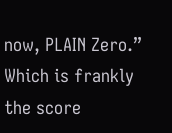now, PLAIN Zero.” Which is frankly the score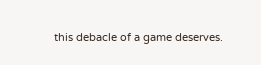this debacle of a game deserves.